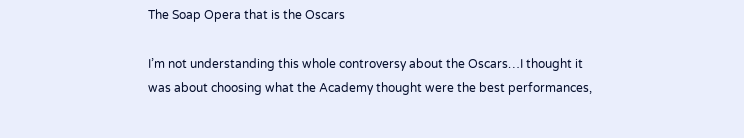The Soap Opera that is the Oscars

I’m not understanding this whole controversy about the Oscars…I thought it was about choosing what the Academy thought were the best performances,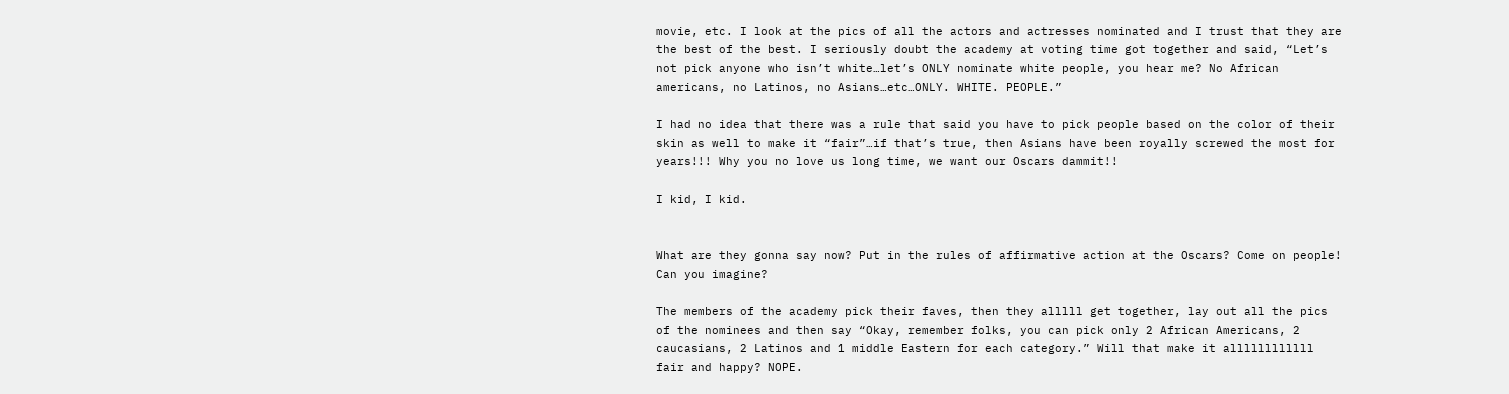movie, etc. I look at the pics of all the actors and actresses nominated and I trust that they are the best of the best. I seriously doubt the academy at voting time got together and said, “Let’s not pick anyone who isn’t white…let’s ONLY nominate white people, you hear me? No African americans, no Latinos, no Asians…etc…ONLY. WHITE. PEOPLE.”

I had no idea that there was a rule that said you have to pick people based on the color of their skin as well to make it “fair”…if that’s true, then Asians have been royally screwed the most for years!!! Why you no love us long time, we want our Oscars dammit!!

I kid, I kid.


What are they gonna say now? Put in the rules of affirmative action at the Oscars? Come on people! Can you imagine?

The members of the academy pick their faves, then they alllll get together, lay out all the pics of the nominees and then say “Okay, remember folks, you can pick only 2 African Americans, 2 caucasians, 2 Latinos and 1 middle Eastern for each category.” Will that make it allllllllllll fair and happy? NOPE.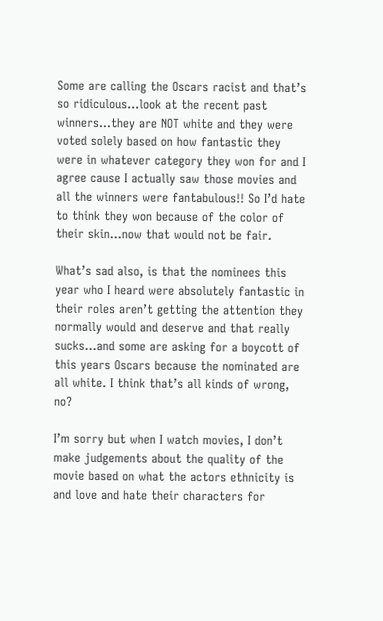Some are calling the Oscars racist and that’s so ridiculous…look at the recent past winners…they are NOT white and they were voted solely based on how fantastic they were in whatever category they won for and I agree cause I actually saw those movies and all the winners were fantabulous!! So I’d hate to think they won because of the color of their skin…now that would not be fair.

What’s sad also, is that the nominees this year who I heard were absolutely fantastic in their roles aren’t getting the attention they normally would and deserve and that really sucks…and some are asking for a boycott of this years Oscars because the nominated are all white. I think that’s all kinds of wrong, no?

I’m sorry but when I watch movies, I don’t make judgements about the quality of the movie based on what the actors ethnicity is and love and hate their characters for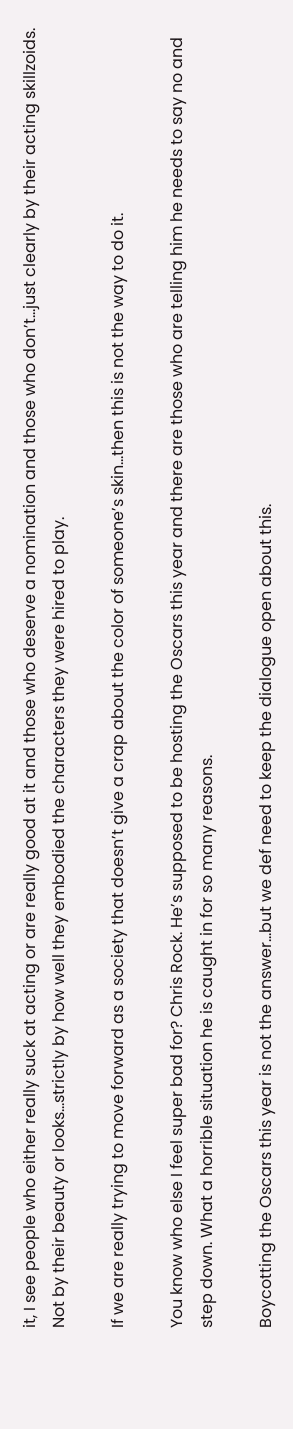it, I see people who either really suck at acting or are really good at it and those who deserve a nomination and those who don’t…just clearly by their acting skillzoids. Not by their beauty or looks…strictly by how well they embodied the characters they were hired to play.

If we are really trying to move forward as a society that doesn’t give a crap about the color of someone’s skin…then this is not the way to do it.

You know who else I feel super bad for? Chris Rock. He’s supposed to be hosting the Oscars this year and there are those who are telling him he needs to say no and step down. What a horrible situation he is caught in for so many reasons.

Boycotting the Oscars this year is not the answer…but we def need to keep the dialogue open about this.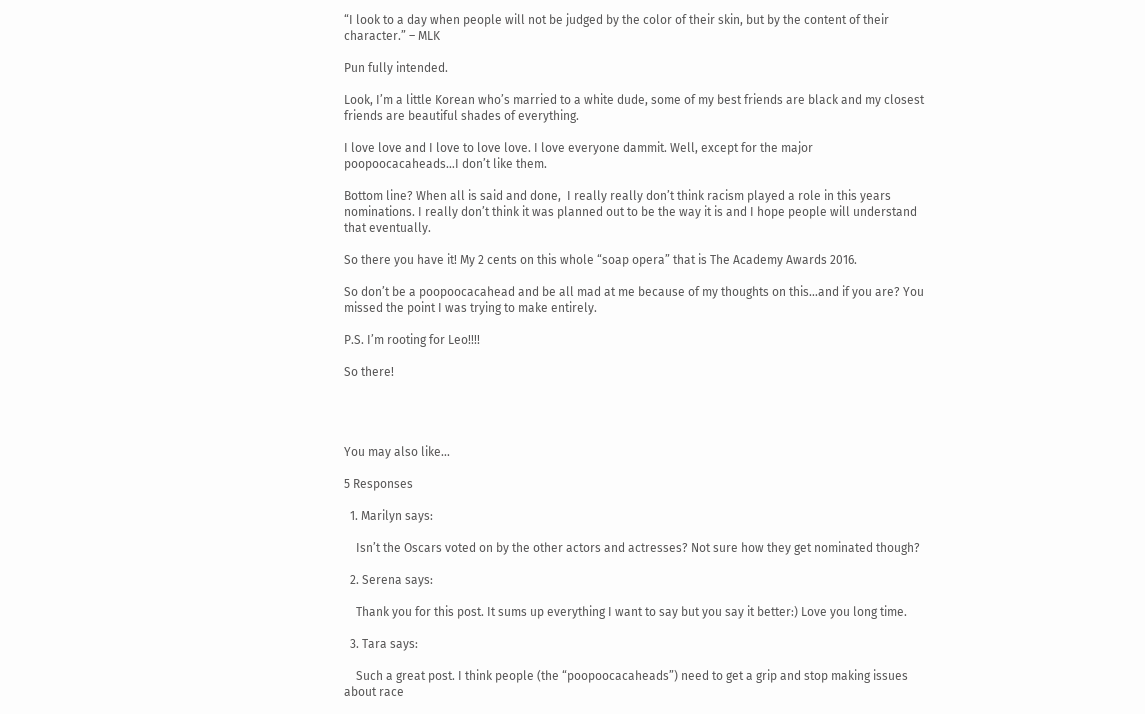“I look to a day when people will not be judged by the color of their skin, but by the content of their character.” – MLK

Pun fully intended.

Look, I’m a little Korean who’s married to a white dude, some of my best friends are black and my closest friends are beautiful shades of everything.

I love love and I love to love love. I love everyone dammit. Well, except for the major poopoocacaheads…I don’t like them.

Bottom line? When all is said and done,  I really really don’t think racism played a role in this years nominations. I really don’t think it was planned out to be the way it is and I hope people will understand that eventually.

So there you have it! My 2 cents on this whole “soap opera” that is The Academy Awards 2016.

So don’t be a poopoocacahead and be all mad at me because of my thoughts on this…and if you are? You missed the point I was trying to make entirely.

P.S. I’m rooting for Leo!!!!

So there!




You may also like...

5 Responses

  1. Marilyn says:

    Isn’t the Oscars voted on by the other actors and actresses? Not sure how they get nominated though?

  2. Serena says:

    Thank you for this post. It sums up everything I want to say but you say it better:) Love you long time.

  3. Tara says:

    Such a great post. I think people (the “poopoocacaheads”) need to get a grip and stop making issues about race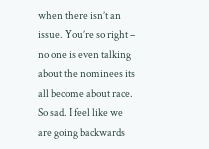when there isn’t an issue. You’re so right – no one is even talking about the nominees its all become about race. So sad. I feel like we are going backwards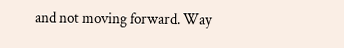and not moving forward. Way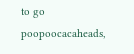to go poopoocacaheads,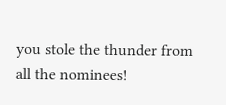you stole the thunder from all the nominees!